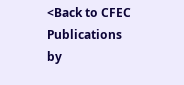<Back to CFEC Publications by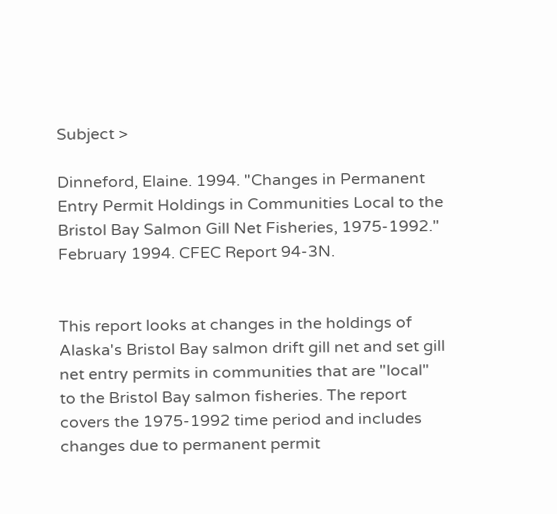Subject >

Dinneford, Elaine. 1994. "Changes in Permanent Entry Permit Holdings in Communities Local to the Bristol Bay Salmon Gill Net Fisheries, 1975-1992." February 1994. CFEC Report 94-3N.


This report looks at changes in the holdings of Alaska's Bristol Bay salmon drift gill net and set gill net entry permits in communities that are "local" to the Bristol Bay salmon fisheries. The report covers the 1975-1992 time period and includes changes due to permanent permit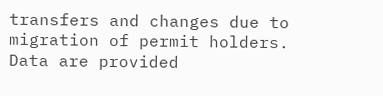transfers and changes due to migration of permit holders. Data are provided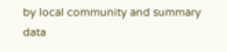by local community and summary data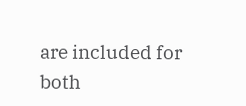are included for both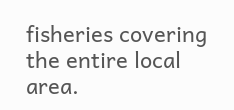fisheries covering the entire local area.